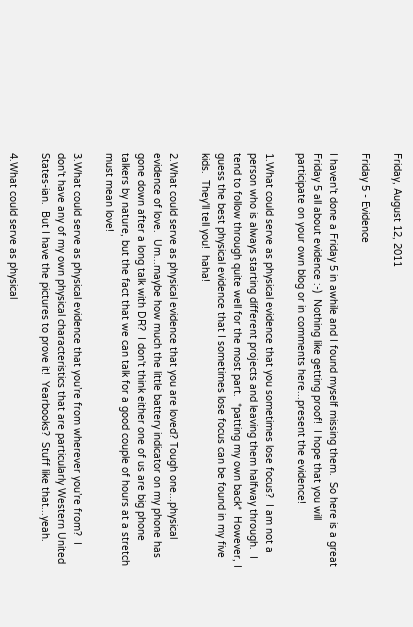Friday, August 12, 2011

Friday 5 - Evidence

I haven't done a Friday 5 in awhile and I found myself missing them.  So here is a great Friday 5 all about evidence :-)  Nothing like getting proof!  I hope that you will participate on your own blog or in comments here...present the evidence!

1.What could serve as physical evidence that you sometimes lose focus?  I am not a person who is always starting different projects and leaving them halfway through.  I tend to follow through quite well for the most part.  *patting my own back*  However, I guess the best physical evidence that I sometimes lose focus can be found in my five kids.  They'll tell you!  haha!

2.What could serve as physical evidence that you are loved? Tough one...physical evidence of love.  Um...maybe how much the little battery indicator on my phone has gone down after a long talk with DR?  I don't think either one of us are big phone talkers by nature, but the fact that we can talk for a good couple of hours at a stretch must mean love!

3.What could serve as physical evidence that you’re from wherever you’re from?  I don't have any of my own physical characteristics that are particularly Western United States-ian.  But I have the pictures to prove it!  Yearbooks?  Stuff like that...yeah.

4.What could serve as physical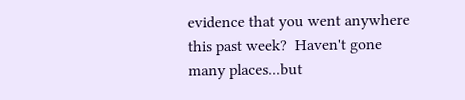evidence that you went anywhere this past week?  Haven't gone many places...but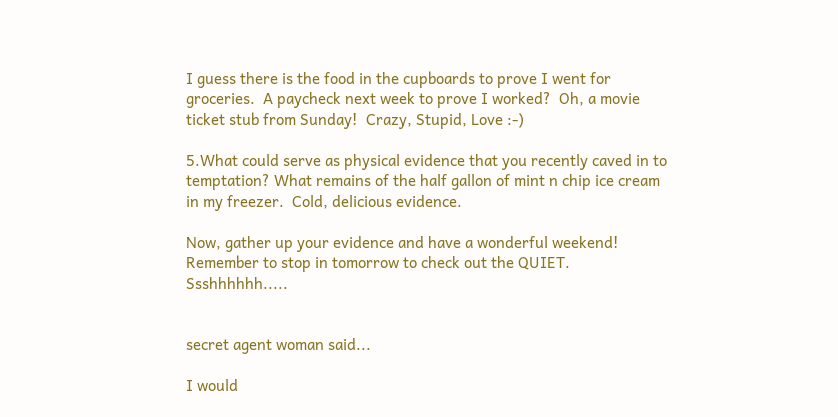I guess there is the food in the cupboards to prove I went for groceries.  A paycheck next week to prove I worked?  Oh, a movie ticket stub from Sunday!  Crazy, Stupid, Love :-)

5.What could serve as physical evidence that you recently caved in to temptation? What remains of the half gallon of mint n chip ice cream in my freezer.  Cold, delicious evidence.

Now, gather up your evidence and have a wonderful weekend!  Remember to stop in tomorrow to check out the QUIET.  Ssshhhhhh.....


secret agent woman said...

I would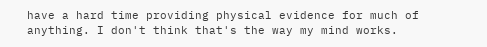have a hard time providing physical evidence for much of anything. I don't think that's the way my mind works.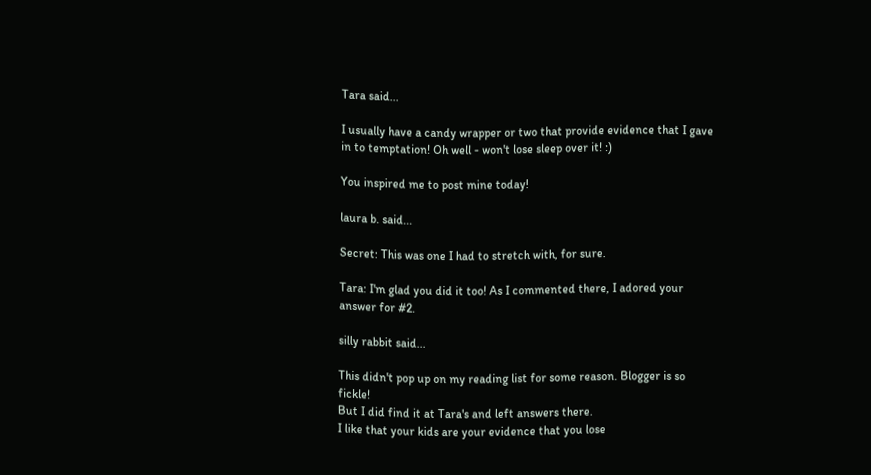Tara said...

I usually have a candy wrapper or two that provide evidence that I gave in to temptation! Oh well - won't lose sleep over it! :)

You inspired me to post mine today!

laura b. said...

Secret: This was one I had to stretch with, for sure.

Tara: I'm glad you did it too! As I commented there, I adored your answer for #2.

silly rabbit said...

This didn't pop up on my reading list for some reason. Blogger is so fickle!
But I did find it at Tara's and left answers there.
I like that your kids are your evidence that you lose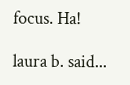focus. Ha!

laura b. said...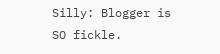Silly: Blogger is SO fickle.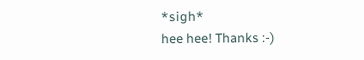*sigh*
hee hee! Thanks :-)